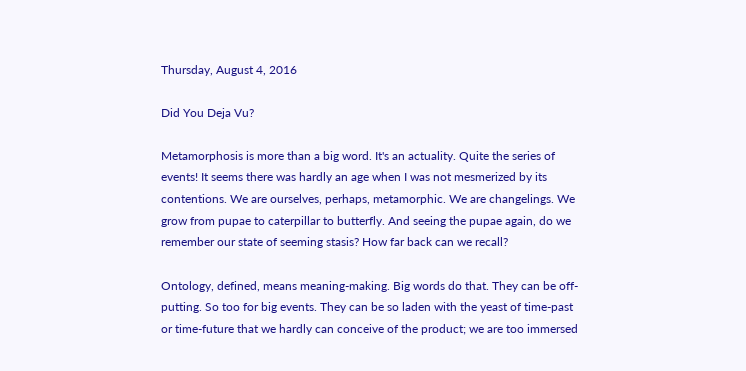Thursday, August 4, 2016

Did You Deja Vu?

Metamorphosis is more than a big word. It's an actuality. Quite the series of events! It seems there was hardly an age when I was not mesmerized by its contentions. We are ourselves, perhaps, metamorphic. We are changelings. We grow from pupae to caterpillar to butterfly. And seeing the pupae again, do we remember our state of seeming stasis? How far back can we recall?

Ontology, defined, means meaning-making. Big words do that. They can be off-putting. So too for big events. They can be so laden with the yeast of time-past or time-future that we hardly can conceive of the product; we are too immersed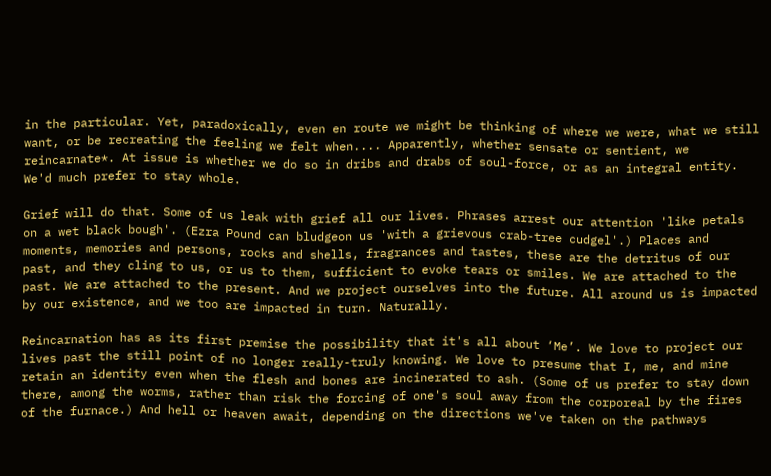in the particular. Yet, paradoxically, even en route we might be thinking of where we were, what we still want, or be recreating the feeling we felt when.... Apparently, whether sensate or sentient, we reincarnate*. At issue is whether we do so in dribs and drabs of soul-force, or as an integral entity. We'd much prefer to stay whole.

Grief will do that. Some of us leak with grief all our lives. Phrases arrest our attention 'like petals on a wet black bough'. (Ezra Pound can bludgeon us 'with a grievous crab-tree cudgel'.) Places and moments, memories and persons, rocks and shells, fragrances and tastes, these are the detritus of our past, and they cling to us, or us to them, sufficient to evoke tears or smiles. We are attached to the past. We are attached to the present. And we project ourselves into the future. All around us is impacted by our existence, and we too are impacted in turn. Naturally.

Reincarnation has as its first premise the possibility that it's all about ‘Me’. We love to project our lives past the still point of no longer really-truly knowing. We love to presume that I, me, and mine retain an identity even when the flesh and bones are incinerated to ash. (Some of us prefer to stay down there, among the worms, rather than risk the forcing of one's soul away from the corporeal by the fires of the furnace.) And hell or heaven await, depending on the directions we've taken on the pathways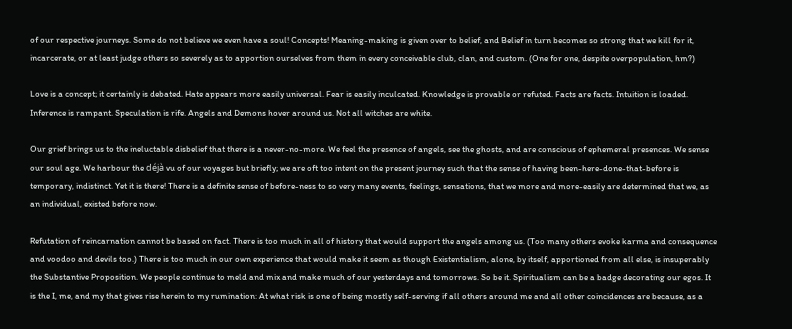of our respective journeys. Some do not believe we even have a soul! Concepts! Meaning-making is given over to belief, and Belief in turn becomes so strong that we kill for it, incarcerate, or at least judge others so severely as to apportion ourselves from them in every conceivable club, clan, and custom. (One for one, despite overpopulation, hm?)

Love is a concept; it certainly is debated. Hate appears more easily universal. Fear is easily inculcated. Knowledge is provable or refuted. Facts are facts. Intuition is loaded. Inference is rampant. Speculation is rife. Angels and Demons hover around us. Not all witches are white.

Our grief brings us to the ineluctable disbelief that there is a never-no-more. We feel the presence of angels, see the ghosts, and are conscious of ephemeral presences. We sense our soul age. We harbour the déjà vu of our voyages but briefly; we are oft too intent on the present journey such that the sense of having been-here-done-that-before is temporary, indistinct. Yet it is there! There is a definite sense of before-ness to so very many events, feelings, sensations, that we more and more-easily are determined that we, as an individual, existed before now.

Refutation of reincarnation cannot be based on fact. There is too much in all of history that would support the angels among us. (Too many others evoke karma and consequence and voodoo and devils too.) There is too much in our own experience that would make it seem as though Existentialism, alone, by itself, apportioned from all else, is insuperably the Substantive Proposition. We people continue to meld and mix and make much of our yesterdays and tomorrows. So be it. Spiritualism can be a badge decorating our egos. It is the I, me, and my that gives rise herein to my rumination: At what risk is one of being mostly self-serving if all others around me and all other coincidences are because, as a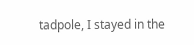tadpole, I stayed in the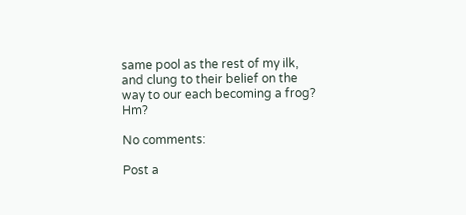same pool as the rest of my ilk, and clung to their belief on the way to our each becoming a frog? Hm?

No comments:

Post a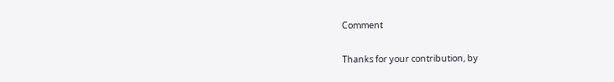Comment

Thanks for your contribution, by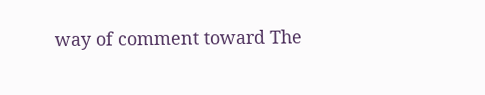way of comment toward The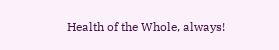Health of the Whole, always!